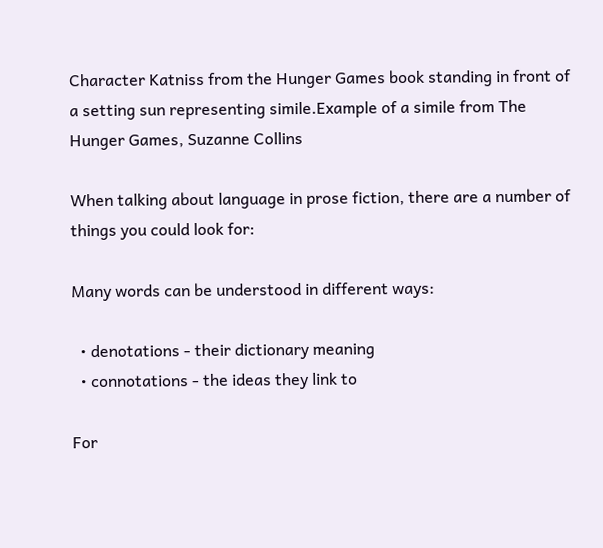Character Katniss from the Hunger Games book standing in front of a setting sun representing simile.Example of a simile from The Hunger Games, Suzanne Collins

When talking about language in prose fiction, there are a number of things you could look for:

Many words can be understood in different ways:

  • denotations - their dictionary meaning
  • connotations - the ideas they link to

For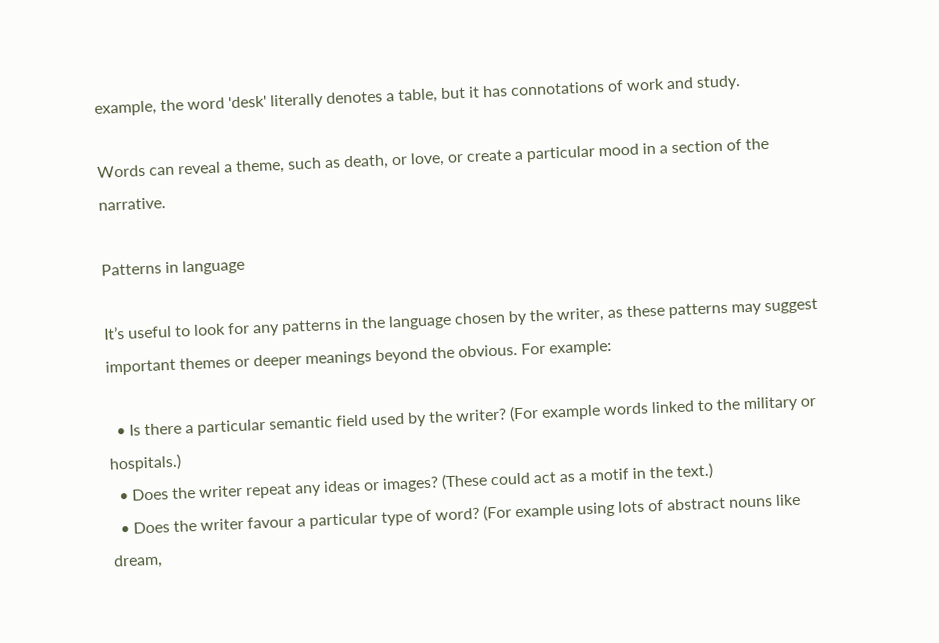example, the word 'desk' literally denotes a table, but it has connotations of work and study.

Words can reveal a theme, such as death, or love, or create a particular mood in a section of the narrative.

Patterns in language

It’s useful to look for any patterns in the language chosen by the writer, as these patterns may suggest important themes or deeper meanings beyond the obvious. For example:

  • Is there a particular semantic field used by the writer? (For example words linked to the military or hospitals.)
  • Does the writer repeat any ideas or images? (These could act as a motif in the text.)
  • Does the writer favour a particular type of word? (For example using lots of abstract nouns like dream,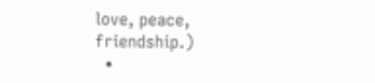love, peace, friendship.)
  •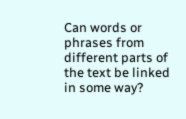Can words or phrases from different parts of the text be linked in some way?